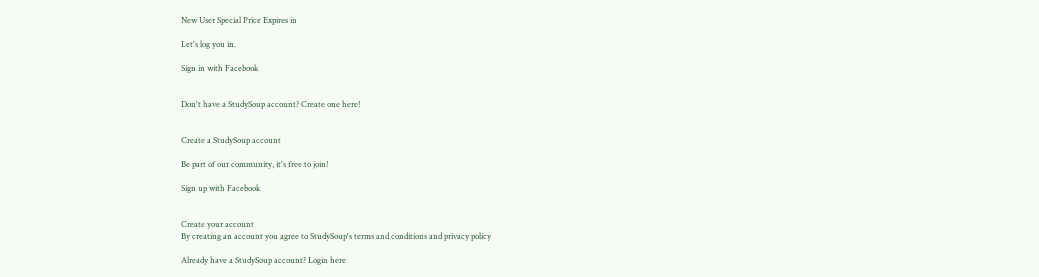New User Special Price Expires in

Let's log you in.

Sign in with Facebook


Don't have a StudySoup account? Create one here!


Create a StudySoup account

Be part of our community, it's free to join!

Sign up with Facebook


Create your account
By creating an account you agree to StudySoup's terms and conditions and privacy policy

Already have a StudySoup account? Login here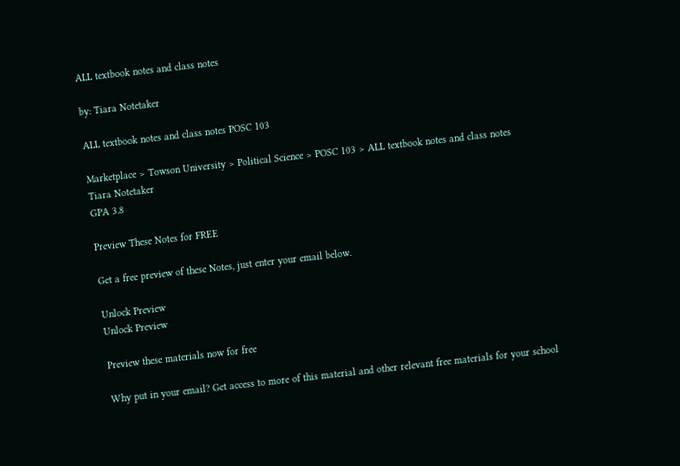ALL textbook notes and class notes

by: Tiara Notetaker

ALL textbook notes and class notes POSC 103

Marketplace > Towson University > Political Science > POSC 103 > ALL textbook notes and class notes
Tiara Notetaker
GPA 3.8

Preview These Notes for FREE

Get a free preview of these Notes, just enter your email below.

Unlock Preview
Unlock Preview

Preview these materials now for free

Why put in your email? Get access to more of this material and other relevant free materials for your school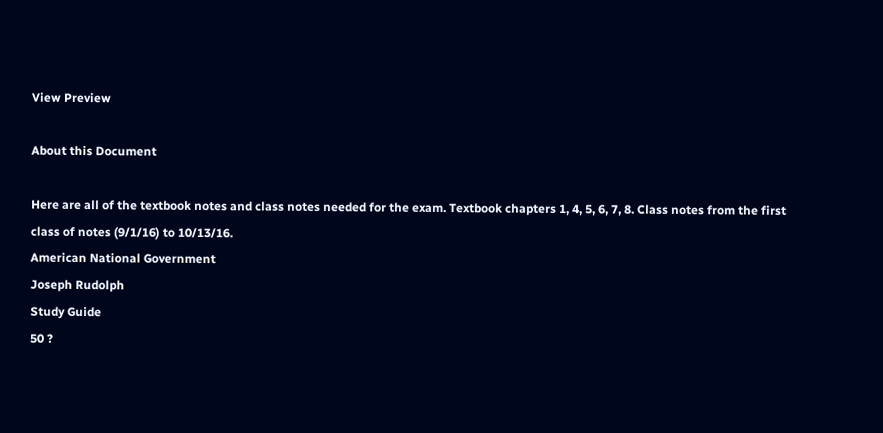View Preview

About this Document

Here are all of the textbook notes and class notes needed for the exam. Textbook chapters 1, 4, 5, 6, 7, 8. Class notes from the first class of notes (9/1/16) to 10/13/16.
American National Government
Joseph Rudolph
Study Guide
50 ?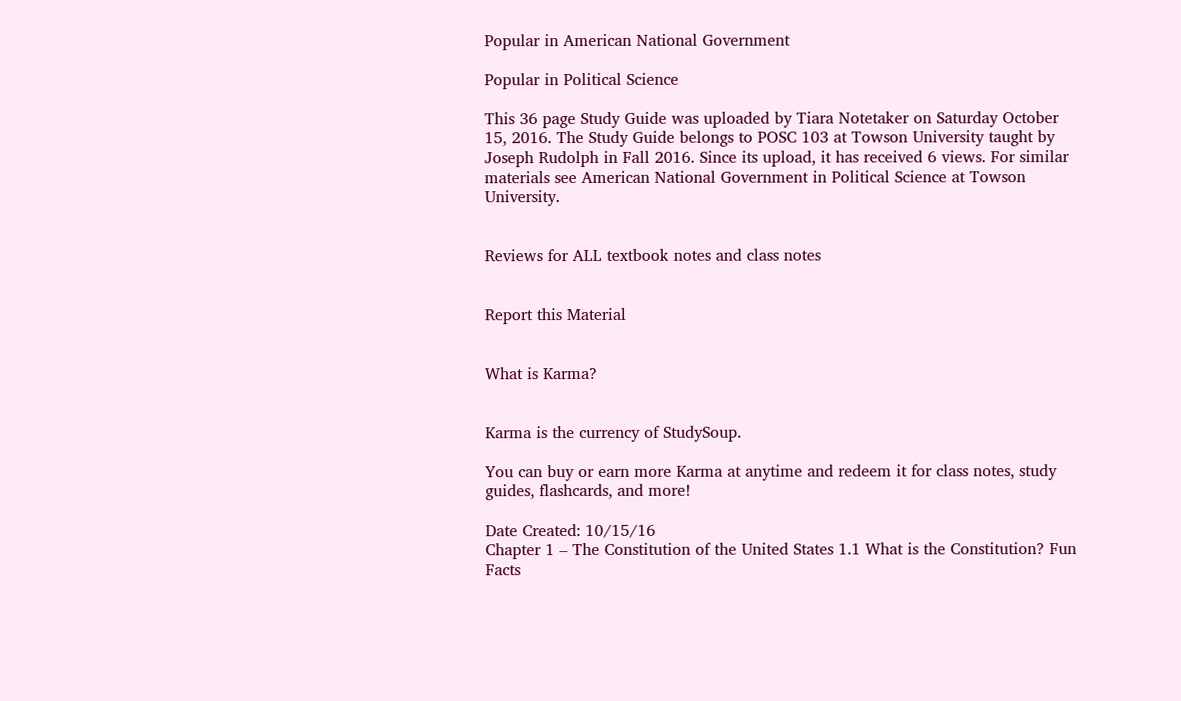Popular in American National Government

Popular in Political Science

This 36 page Study Guide was uploaded by Tiara Notetaker on Saturday October 15, 2016. The Study Guide belongs to POSC 103 at Towson University taught by Joseph Rudolph in Fall 2016. Since its upload, it has received 6 views. For similar materials see American National Government in Political Science at Towson University.


Reviews for ALL textbook notes and class notes


Report this Material


What is Karma?


Karma is the currency of StudySoup.

You can buy or earn more Karma at anytime and redeem it for class notes, study guides, flashcards, and more!

Date Created: 10/15/16
Chapter 1 – The Constitution of the United States 1.1 What is the Constitution? Fun Facts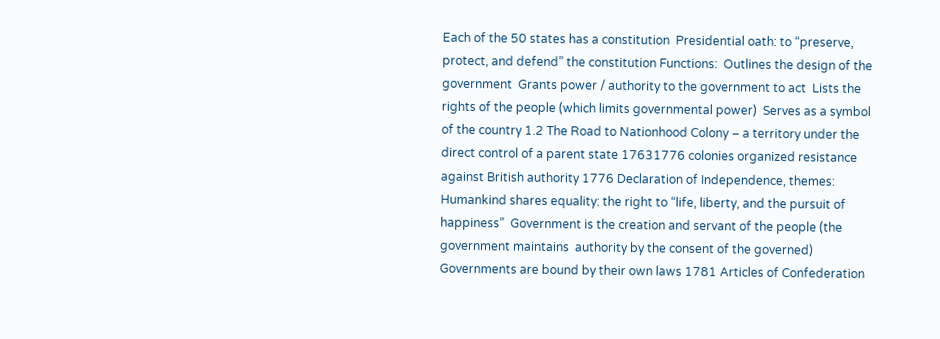Each of the 50 states has a constitution  Presidential oath: to “preserve, protect, and defend” the constitution Functions:  Outlines the design of the government  Grants power / authority to the government to act  Lists the rights of the people (which limits governmental power)  Serves as a symbol of the country 1.2 The Road to Nationhood Colony – a territory under the direct control of a parent state 17631776 colonies organized resistance against British authority 1776 Declaration of Independence, themes:  Humankind shares equality: the right to “life, liberty, and the pursuit of happiness”  Government is the creation and servant of the people (the government maintains  authority by the consent of the governed)  Governments are bound by their own laws 1781 Articles of Confederation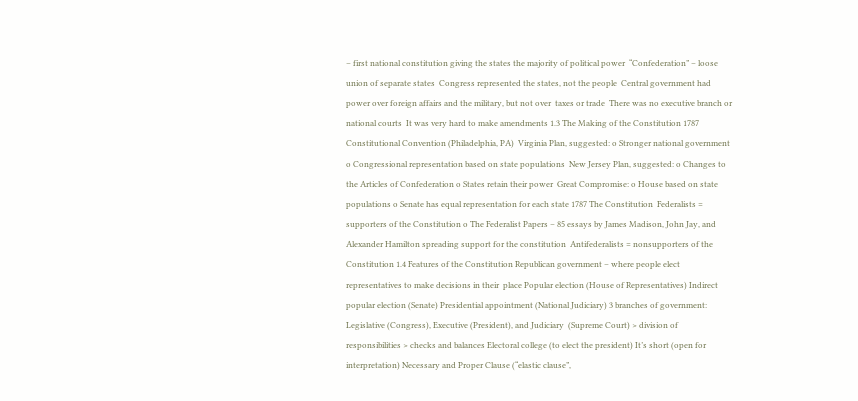– first national constitution giving the states the majority of political power  “Confederation” – loose union of separate states  Congress represented the states, not the people  Central government had power over foreign affairs and the military, but not over  taxes or trade  There was no executive branch or national courts  It was very hard to make amendments 1.3 The Making of the Constitution 1787 Constitutional Convention (Philadelphia, PA)  Virginia Plan, suggested: o Stronger national government o Congressional representation based on state populations  New Jersey Plan, suggested: o Changes to the Articles of Confederation o States retain their power  Great Compromise: o House based on state populations o Senate has equal representation for each state 1787 The Constitution  Federalists = supporters of the Constitution o The Federalist Papers – 85 essays by James Madison, John Jay, and  Alexander Hamilton spreading support for the constitution  Antifederalists = nonsupporters of the Constitution 1.4 Features of the Constitution Republican government – where people elect representatives to make decisions in their  place Popular election (House of Representatives) Indirect popular election (Senate) Presidential appointment (National Judiciary) 3 branches of government: Legislative (Congress), Executive (President), and Judiciary  (Supreme Court) > division of responsibilities > checks and balances Electoral college (to elect the president) It’s short (open for interpretation) Necessary and Proper Clause (“elastic clause”,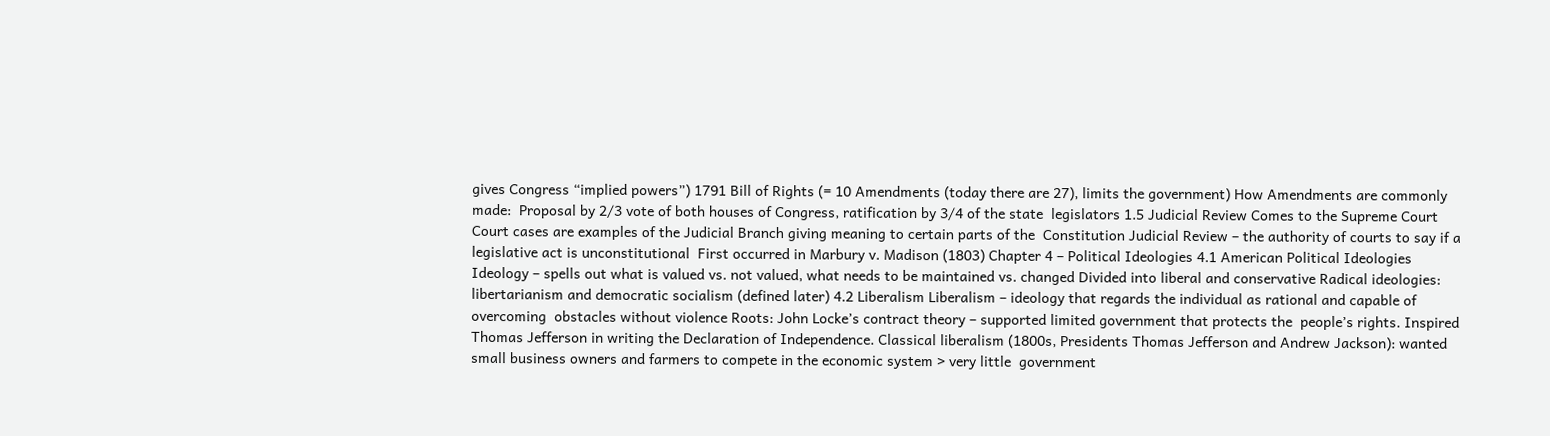gives Congress “implied powers”) 1791 Bill of Rights (= 10 Amendments (today there are 27), limits the government) How Amendments are commonly made:  Proposal by 2/3 vote of both houses of Congress, ratification by 3/4 of the state  legislators 1.5 Judicial Review Comes to the Supreme Court Court cases are examples of the Judicial Branch giving meaning to certain parts of the  Constitution Judicial Review – the authority of courts to say if a legislative act is unconstitutional  First occurred in Marbury v. Madison (1803) Chapter 4 – Political Ideologies 4.1 American Political Ideologies Ideology – spells out what is valued vs. not valued, what needs to be maintained vs. changed Divided into liberal and conservative Radical ideologies: libertarianism and democratic socialism (defined later) 4.2 Liberalism Liberalism – ideology that regards the individual as rational and capable of overcoming  obstacles without violence Roots: John Locke’s contract theory – supported limited government that protects the  people’s rights. Inspired Thomas Jefferson in writing the Declaration of Independence. Classical liberalism (1800s, Presidents Thomas Jefferson and Andrew Jackson): wanted  small business owners and farmers to compete in the economic system > very little  government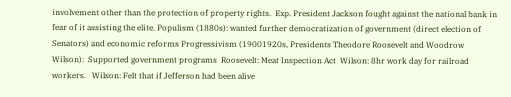involvement other than the protection of property rights.  Exp. President Jackson fought against the national bank in fear of it assisting the elite. Populism (1880s): wanted further democratization of government (direct election of  Senators) and economic reforms Progressivism (19001920s, Presidents Theodore Roosevelt and Woodrow Wilson):  Supported government programs  Roosevelt: Meat Inspection Act  Wilson: 8hr work day for railroad workers.   Wilson: Felt that if Jefferson had been alive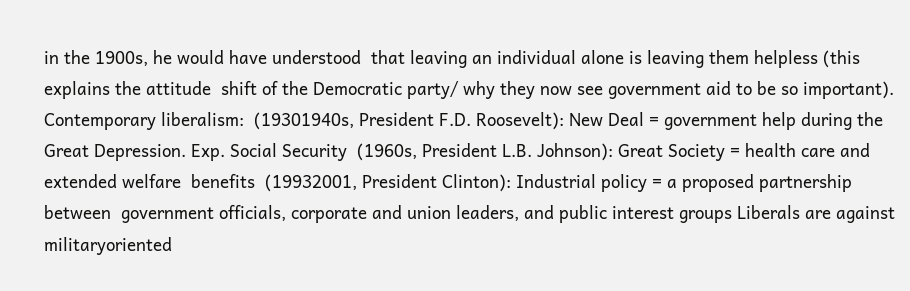in the 1900s, he would have understood  that leaving an individual alone is leaving them helpless (this explains the attitude  shift of the Democratic party/ why they now see government aid to be so important). Contemporary liberalism:  (19301940s, President F.D. Roosevelt): New Deal = government help during the  Great Depression. Exp. Social Security  (1960s, President L.B. Johnson): Great Society = health care and extended welfare  benefits  (19932001, President Clinton): Industrial policy = a proposed partnership between  government officials, corporate and union leaders, and public interest groups Liberals are against militaryoriented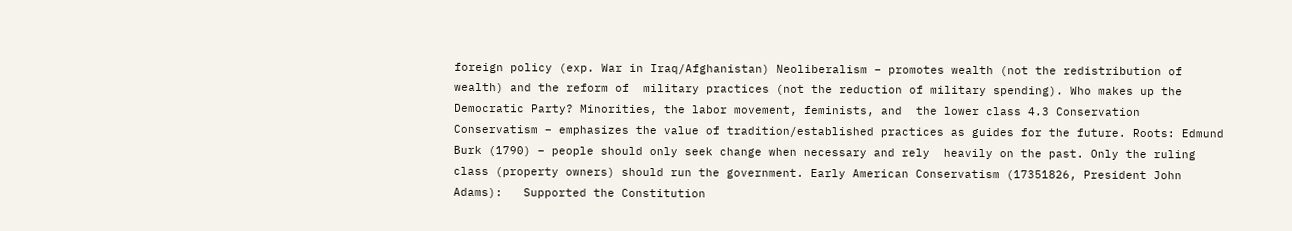foreign policy (exp. War in Iraq/Afghanistan) Neoliberalism – promotes wealth (not the redistribution of wealth) and the reform of  military practices (not the reduction of military spending). Who makes up the Democratic Party? Minorities, the labor movement, feminists, and  the lower class 4.3 Conservation Conservatism – emphasizes the value of tradition/established practices as guides for the future. Roots: Edmund Burk (1790) – people should only seek change when necessary and rely  heavily on the past. Only the ruling class (property owners) should run the government. Early American Conservatism (17351826, President John Adams):   Supported the Constitution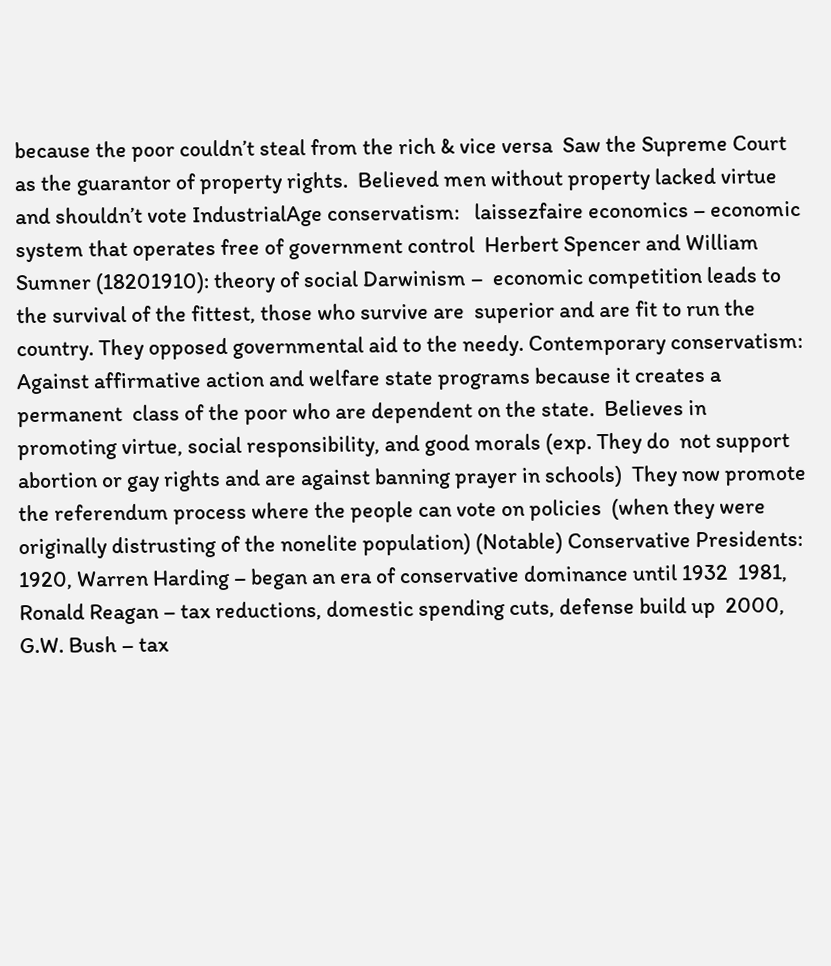because the poor couldn’t steal from the rich & vice versa  Saw the Supreme Court as the guarantor of property rights.  Believed men without property lacked virtue and shouldn’t vote IndustrialAge conservatism:   laissezfaire economics – economic system that operates free of government control  Herbert Spencer and William Sumner (18201910): theory of social Darwinism –  economic competition leads to the survival of the fittest, those who survive are  superior and are fit to run the country. They opposed governmental aid to the needy. Contemporary conservatism:  Against affirmative action and welfare state programs because it creates a permanent  class of the poor who are dependent on the state.  Believes in promoting virtue, social responsibility, and good morals (exp. They do  not support abortion or gay rights and are against banning prayer in schools)  They now promote the referendum process where the people can vote on policies  (when they were originally distrusting of the nonelite population) (Notable) Conservative Presidents:  1920, Warren Harding – began an era of conservative dominance until 1932  1981, Ronald Reagan – tax reductions, domestic spending cuts, defense build up  2000, G.W. Bush – tax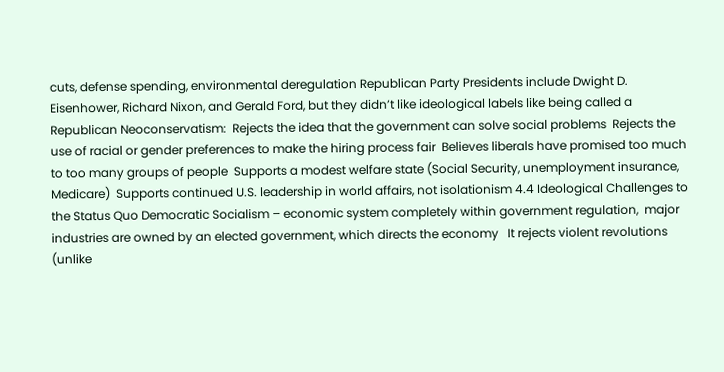cuts, defense spending, environmental deregulation Republican Party Presidents include Dwight D. Eisenhower, Richard Nixon, and Gerald Ford, but they didn’t like ideological labels like being called a Republican Neoconservatism:  Rejects the idea that the government can solve social problems  Rejects the use of racial or gender preferences to make the hiring process fair  Believes liberals have promised too much to too many groups of people  Supports a modest welfare state (Social Security, unemployment insurance,  Medicare)  Supports continued U.S. leadership in world affairs, not isolationism 4.4 Ideological Challenges to the Status Quo Democratic Socialism – economic system completely within government regulation,  major industries are owned by an elected government, which directs the economy   It rejects violent revolutions (unlike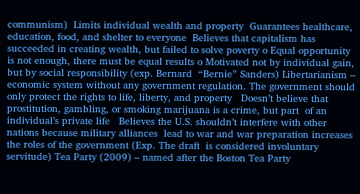communism)  Limits individual wealth and property  Guarantees healthcare, education, food, and shelter to everyone  Believes that capitalism has succeeded in creating wealth, but failed to solve poverty o Equal opportunity is not enough, there must be equal results o Motivated not by individual gain, but by social responsibility (exp. Bernard  “Bernie” Sanders) Libertarianism – economic system without any government regulation. The government should only protect the rights to life, liberty, and property   Doesn’t believe that prostitution, gambling, or smoking marijuana is a crime, but part  of an individual’s private life   Believes the U.S. shouldn’t interfere with other nations because military alliances  lead to war and war preparation increases the roles of the government (Exp. The draft  is considered involuntary servitude) Tea Party (2009) – named after the Boston Tea Party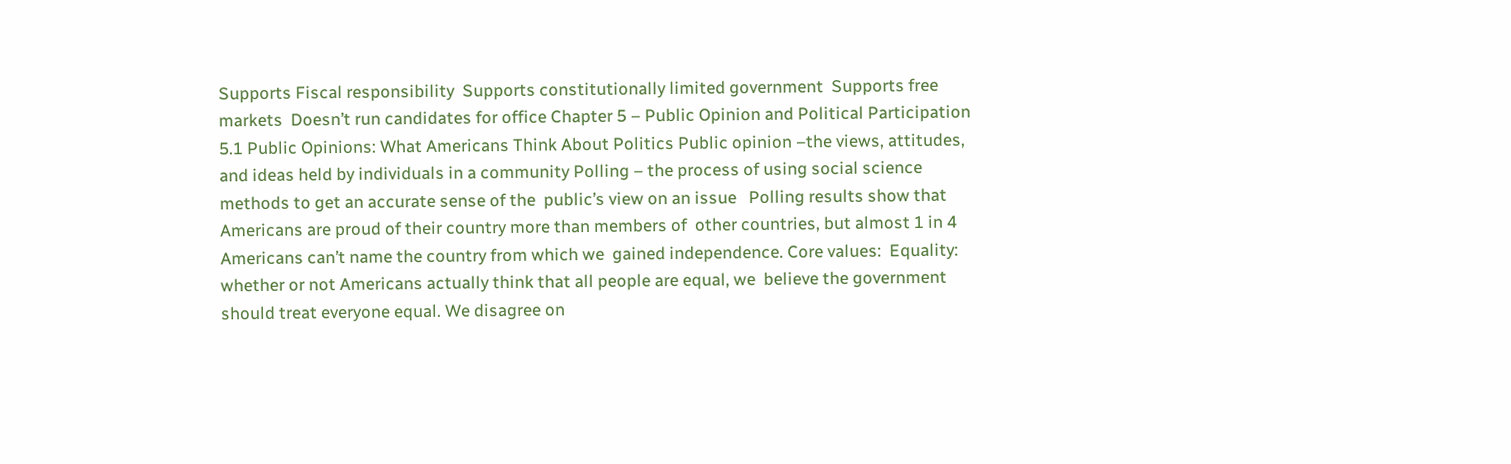Supports Fiscal responsibility  Supports constitutionally limited government  Supports free markets  Doesn’t run candidates for office Chapter 5 – Public Opinion and Political Participation 5.1 Public Opinions: What Americans Think About Politics Public opinion –the views, attitudes, and ideas held by individuals in a community Polling – the process of using social science methods to get an accurate sense of the  public’s view on an issue   Polling results show that Americans are proud of their country more than members of  other countries, but almost 1 in 4 Americans can’t name the country from which we  gained independence. Core values:  Equality: whether or not Americans actually think that all people are equal, we  believe the government should treat everyone equal. We disagree on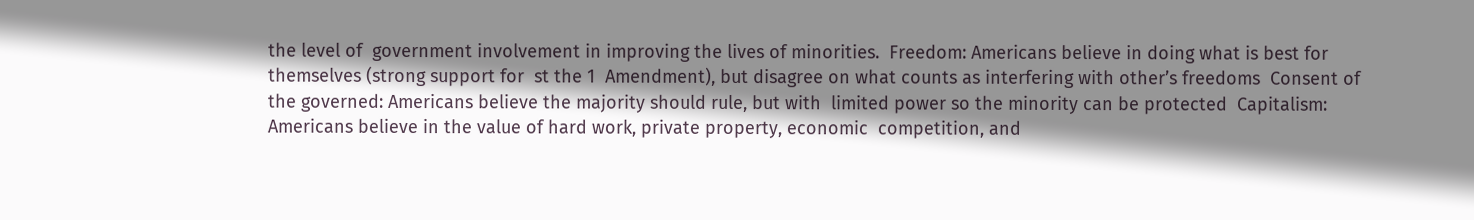the level of  government involvement in improving the lives of minorities.  Freedom: Americans believe in doing what is best for themselves (strong support for  st the 1  Amendment), but disagree on what counts as interfering with other’s freedoms  Consent of the governed: Americans believe the majority should rule, but with  limited power so the minority can be protected  Capitalism: Americans believe in the value of hard work, private property, economic  competition, and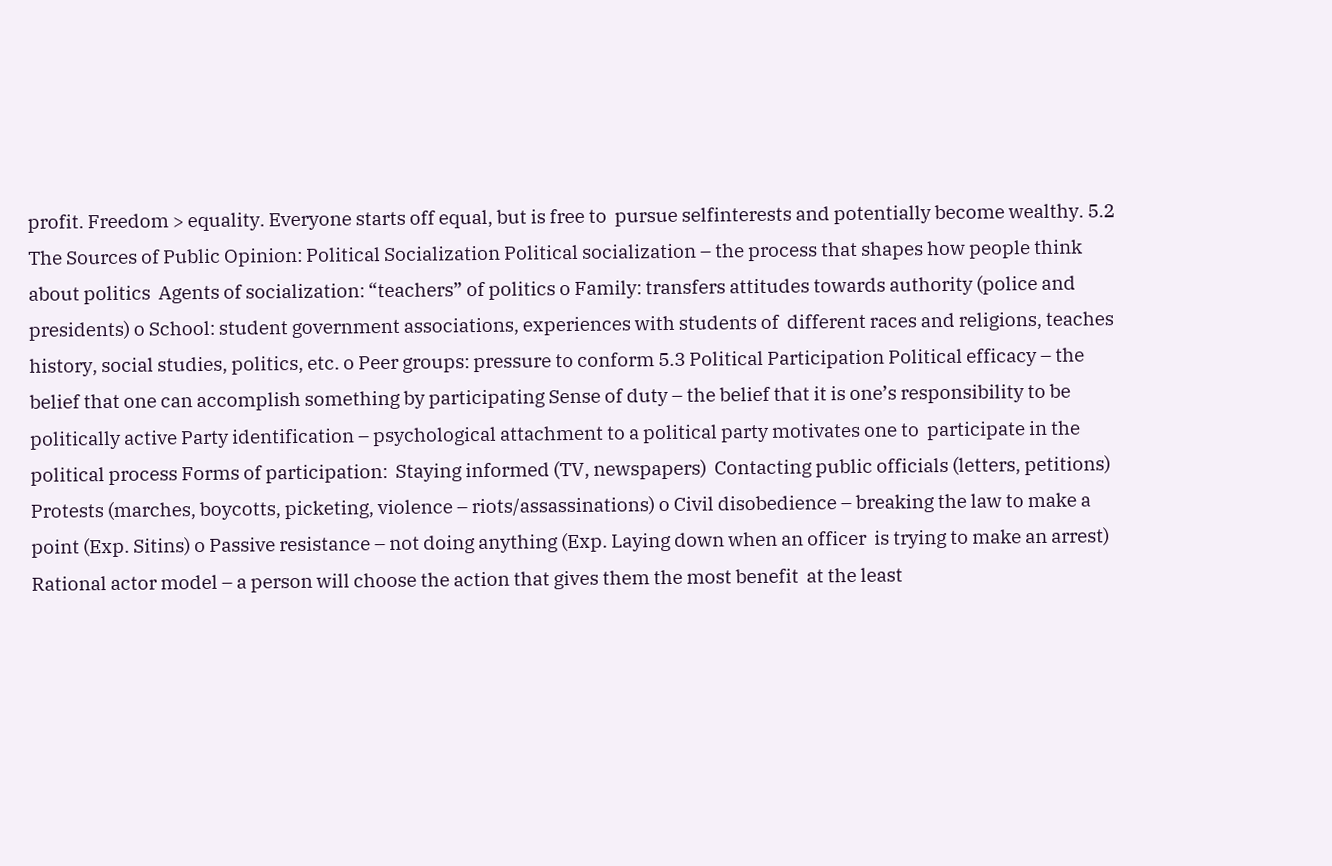profit. Freedom > equality. Everyone starts off equal, but is free to  pursue selfinterests and potentially become wealthy. 5.2 The Sources of Public Opinion: Political Socialization Political socialization – the process that shapes how people think about politics  Agents of socialization: “teachers” of politics o Family: transfers attitudes towards authority (police and presidents) o School: student government associations, experiences with students of  different races and religions, teaches history, social studies, politics, etc. o Peer groups: pressure to conform 5.3 Political Participation Political efficacy – the belief that one can accomplish something by participating Sense of duty – the belief that it is one’s responsibility to be politically active Party identification – psychological attachment to a political party motivates one to  participate in the political process Forms of participation:  Staying informed (TV, newspapers)  Contacting public officials (letters, petitions)  Protests (marches, boycotts, picketing, violence – riots/assassinations) o Civil disobedience – breaking the law to make a point (Exp. Sitins) o Passive resistance – not doing anything (Exp. Laying down when an officer  is trying to make an arrest) Rational actor model – a person will choose the action that gives them the most benefit  at the least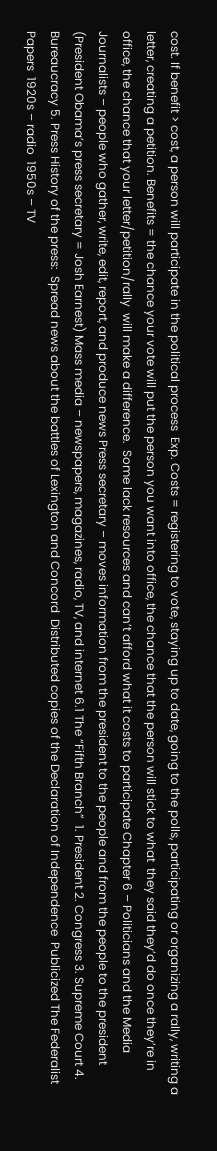cost. If benefit > cost, a person will participate in the political process  Exp. Costs = registering to vote, staying up to date, going to the polls, participating or organizing a rally, writing a letter, creating a petition. Benefits = the chance your vote will put the person you want into office, the chance that the person will stick to what  they said they’d do once they’re in office, the chance that your letter/petition/rally  will make a difference.  Some lack resources and can’t afford what it costs to participate Chapter 6 – Politicians and the Media Journalists – people who gather, write, edit, report, and produce news Press secretary – moves information from the president to the people and from the people to the president (President Obama’s press secretary = Josh Earnest) Mass media – newspapers, magazines, radio, TV, and internet 6.1 The “Fifth Branch”  1. President 2. Congress 3. Supreme Court 4. Bureaucracy 5. Press History of the press:  Spread news about the battles of Lexington and Concord  Distributed copies of the Declaration of Independence  Publicized The Federalist Papers  1920s – radio  1950s – TV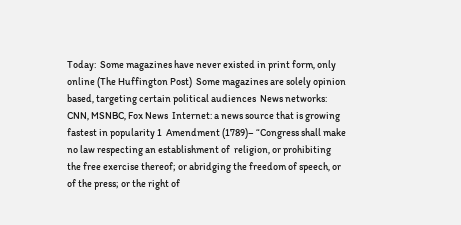Today:  Some magazines have never existed in print form, only online (The Huffington Post)  Some magazines are solely opinion based, targeting certain political audiences  News networks: CNN, MSNBC, Fox News  Internet: a news source that is growing fastest in popularity 1  Amendment (1789)– “Congress shall make no law respecting an establishment of  religion, or prohibiting the free exercise thereof; or abridging the freedom of speech, or of the press; or the right of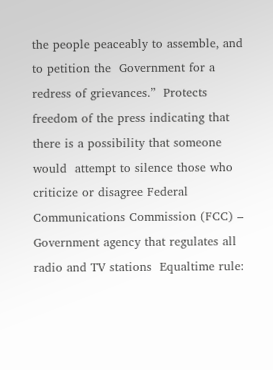the people peaceably to assemble, and to petition the  Government for a redress of grievances.”  Protects freedom of the press indicating that there is a possibility that someone would  attempt to silence those who criticize or disagree Federal Communications Commission (FCC) – Government agency that regulates all  radio and TV stations  Equaltime rule: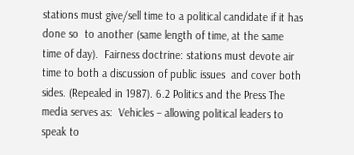stations must give/sell time to a political candidate if it has done so  to another (same length of time, at the same time of day).  Fairness doctrine: stations must devote air time to both a discussion of public issues  and cover both sides. (Repealed in 1987). 6.2 Politics and the Press The media serves as:  Vehicles – allowing political leaders to speak to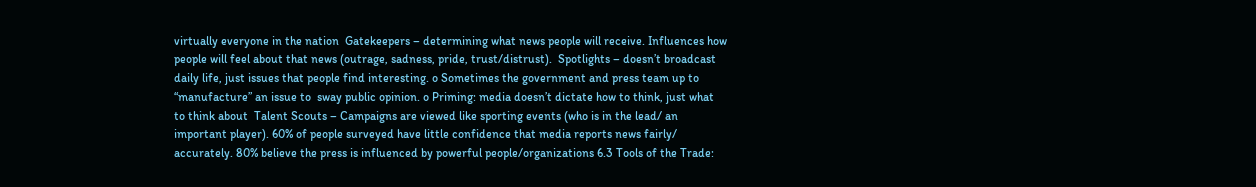virtually everyone in the nation  Gatekeepers – determining what news people will receive. Influences how people will feel about that news (outrage, sadness, pride, trust/distrust).  Spotlights – doesn’t broadcast daily life, just issues that people find interesting. o Sometimes the government and press team up to “manufacture” an issue to  sway public opinion. o Priming: media doesn’t dictate how to think, just what to think about  Talent Scouts – Campaigns are viewed like sporting events (who is in the lead/ an  important player). 60% of people surveyed have little confidence that media reports news fairly/ accurately. 80% believe the press is influenced by powerful people/organizations 6.3 Tools of the Trade: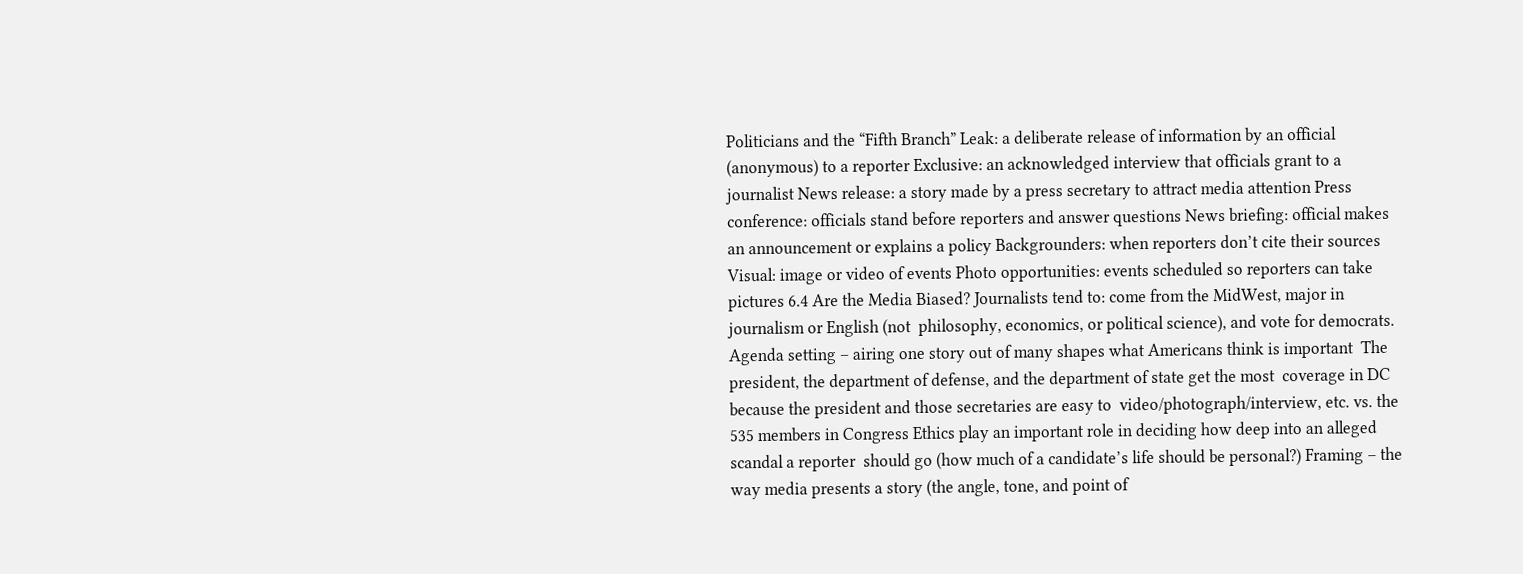Politicians and the “Fifth Branch” Leak: a deliberate release of information by an official (anonymous) to a reporter Exclusive: an acknowledged interview that officials grant to a journalist News release: a story made by a press secretary to attract media attention Press conference: officials stand before reporters and answer questions News briefing: official makes an announcement or explains a policy Backgrounders: when reporters don’t cite their sources Visual: image or video of events Photo opportunities: events scheduled so reporters can take pictures 6.4 Are the Media Biased? Journalists tend to: come from the MidWest, major in journalism or English (not  philosophy, economics, or political science), and vote for democrats. Agenda setting – airing one story out of many shapes what Americans think is important  The president, the department of defense, and the department of state get the most  coverage in DC because the president and those secretaries are easy to  video/photograph/interview, etc. vs. the 535 members in Congress Ethics play an important role in deciding how deep into an alleged scandal a reporter  should go (how much of a candidate’s life should be personal?) Framing – the way media presents a story (the angle, tone, and point of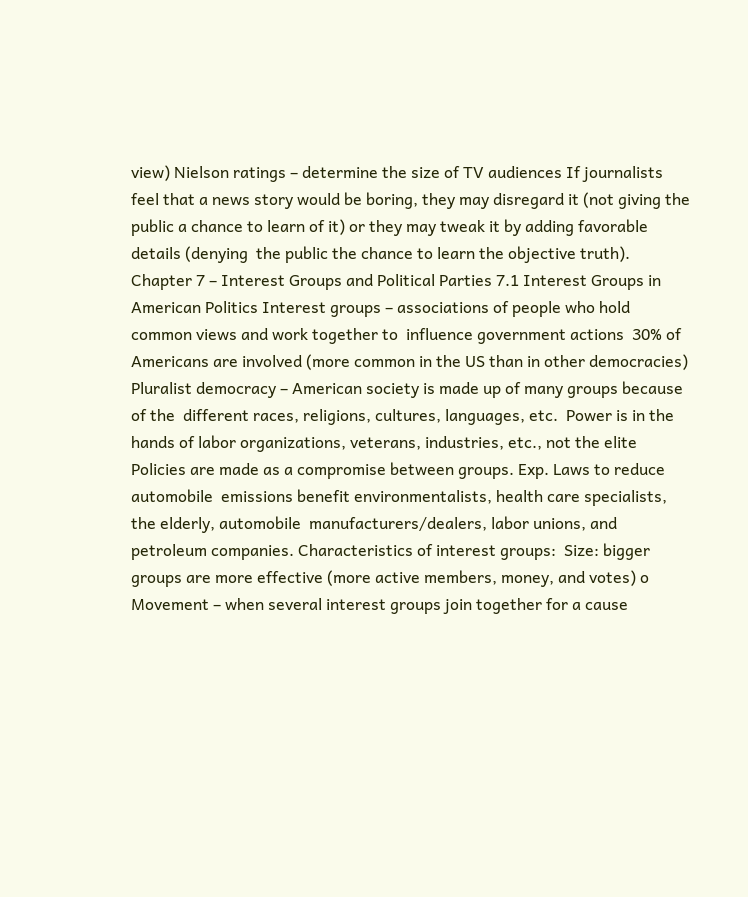view) Nielson ratings – determine the size of TV audiences If journalists feel that a news story would be boring, they may disregard it (not giving the  public a chance to learn of it) or they may tweak it by adding favorable details (denying  the public the chance to learn the objective truth). Chapter 7 – Interest Groups and Political Parties 7.1 Interest Groups in American Politics Interest groups – associations of people who hold common views and work together to  influence government actions  30% of Americans are involved (more common in the US than in other democracies) Pluralist democracy – American society is made up of many groups because of the  different races, religions, cultures, languages, etc.  Power is in the hands of labor organizations, veterans, industries, etc., not the elite  Policies are made as a compromise between groups. Exp. Laws to reduce automobile  emissions benefit environmentalists, health care specialists, the elderly, automobile  manufacturers/dealers, labor unions, and petroleum companies. Characteristics of interest groups:  Size: bigger groups are more effective (more active members, money, and votes) o Movement – when several interest groups join together for a cause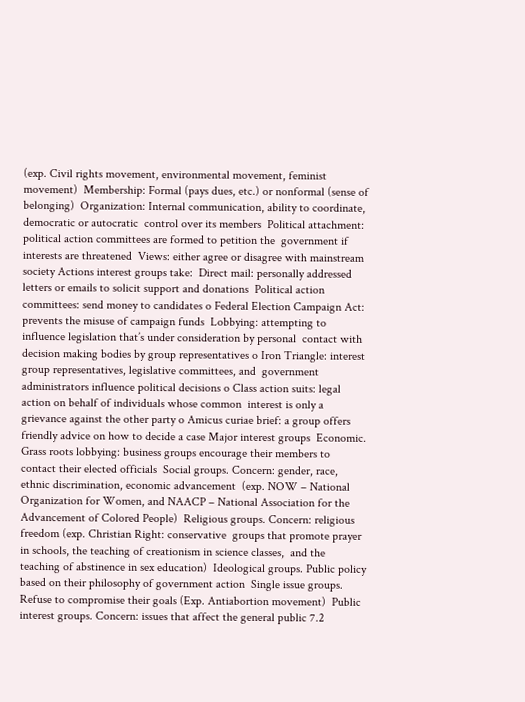(exp. Civil rights movement, environmental movement, feminist movement)  Membership: Formal (pays dues, etc.) or nonformal (sense of belonging)  Organization: Internal communication, ability to coordinate, democratic or autocratic  control over its members  Political attachment: political action committees are formed to petition the  government if interests are threatened  Views: either agree or disagree with mainstream society Actions interest groups take:  Direct mail: personally addressed letters or emails to solicit support and donations  Political action committees: send money to candidates o Federal Election Campaign Act: prevents the misuse of campaign funds  Lobbying: attempting to influence legislation that’s under consideration by personal  contact with decision making bodies by group representatives o Iron Triangle: interest group representatives, legislative committees, and  government administrators influence political decisions o Class action suits: legal action on behalf of individuals whose common  interest is only a grievance against the other party o Amicus curiae brief: a group offers friendly advice on how to decide a case Major interest groups  Economic. Grass roots lobbying: business groups encourage their members to  contact their elected officials  Social groups. Concern: gender, race, ethnic discrimination, economic advancement  (exp. NOW – National Organization for Women, and NAACP – National Association for the Advancement of Colored People)  Religious groups. Concern: religious freedom (exp. Christian Right: conservative  groups that promote prayer in schools, the teaching of creationism in science classes,  and the teaching of abstinence in sex education)  Ideological groups. Public policy based on their philosophy of government action  Single issue groups. Refuse to compromise their goals (Exp. Antiabortion movement)  Public interest groups. Concern: issues that affect the general public 7.2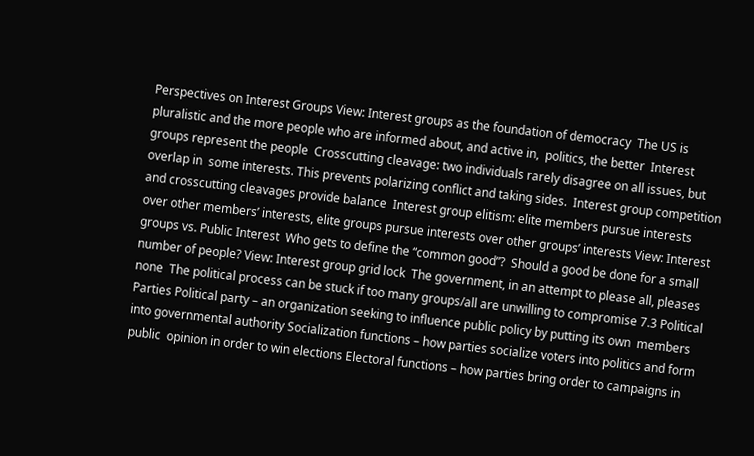Perspectives on Interest Groups View: Interest groups as the foundation of democracy  The US is pluralistic and the more people who are informed about, and active in,  politics, the better  Interest groups represent the people  Crosscutting cleavage: two individuals rarely disagree on all issues, but overlap in  some interests. This prevents polarizing conflict and taking sides.  Interest group competition and crosscutting cleavages provide balance  Interest group elitism: elite members pursue interests over other members’ interests, elite groups pursue interests over other groups’ interests View: Interest groups vs. Public Interest  Who gets to define the “common good”?  Should a good be done for a small number of people? View: Interest group grid lock  The government, in an attempt to please all, pleases none  The political process can be stuck if too many groups/all are unwilling to compromise 7.3 Political Parties Political party – an organization seeking to influence public policy by putting its own  members into governmental authority Socialization functions – how parties socialize voters into politics and form public  opinion in order to win elections Electoral functions – how parties bring order to campaigns in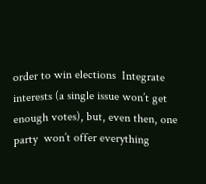order to win elections  Integrate interests (a single issue won’t get enough votes), but, even then, one party  won’t offer everything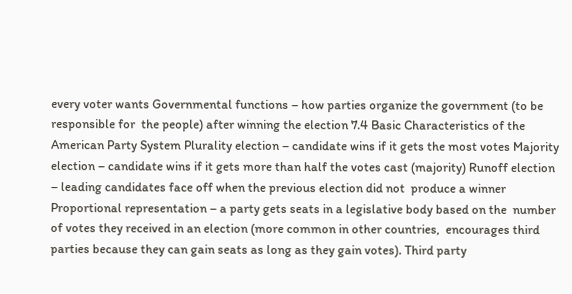every voter wants Governmental functions – how parties organize the government (to be responsible for  the people) after winning the election 7.4 Basic Characteristics of the American Party System Plurality election – candidate wins if it gets the most votes Majority election – candidate wins if it gets more than half the votes cast (majority) Runoff election – leading candidates face off when the previous election did not  produce a winner Proportional representation – a party gets seats in a legislative body based on the  number of votes they received in an election (more common in other countries,  encourages third parties because they can gain seats as long as they gain votes). Third party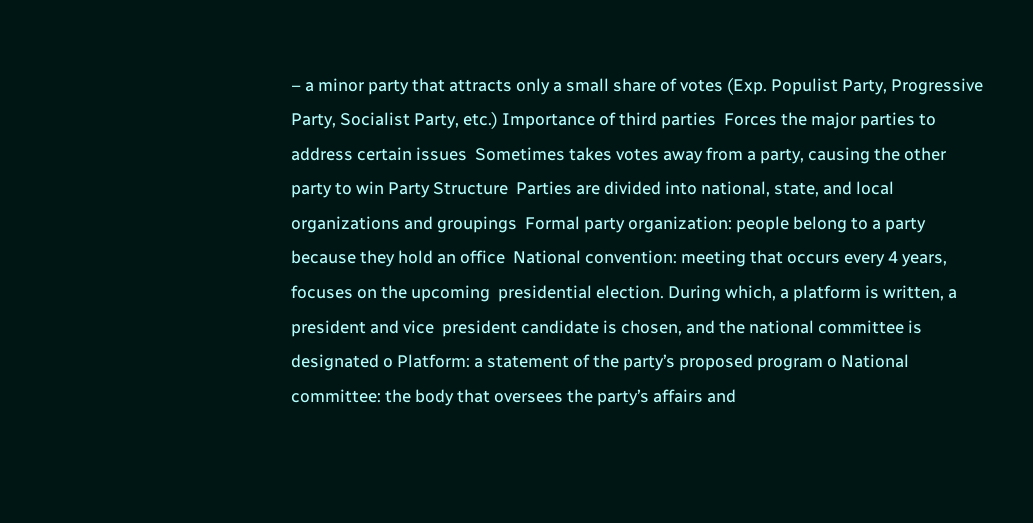– a minor party that attracts only a small share of votes (Exp. Populist Party, Progressive Party, Socialist Party, etc.) Importance of third parties  Forces the major parties to address certain issues  Sometimes takes votes away from a party, causing the other party to win Party Structure  Parties are divided into national, state, and local organizations and groupings  Formal party organization: people belong to a party because they hold an office  National convention: meeting that occurs every 4 years, focuses on the upcoming  presidential election. During which, a platform is written, a president and vice  president candidate is chosen, and the national committee is designated o Platform: a statement of the party’s proposed program o National committee: the body that oversees the party’s affairs and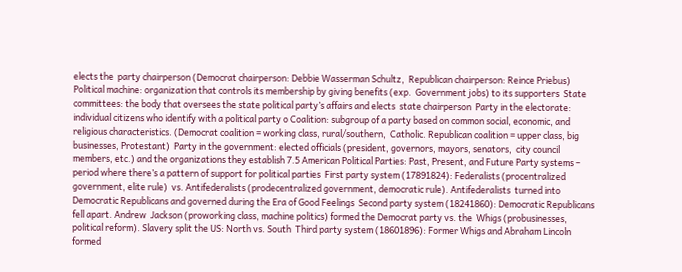elects the  party chairperson (Democrat chairperson: Debbie Wasserman Schultz,  Republican chairperson: Reince Priebus)  Political machine: organization that controls its membership by giving benefits (exp.  Government jobs) to its supporters  State committees: the body that oversees the state political party’s affairs and elects  state chairperson  Party in the electorate: individual citizens who identify with a political party o Coalition: subgroup of a party based on common social, economic, and  religious characteristics. (Democrat coalition = working class, rural/southern,  Catholic. Republican coalition = upper class, big businesses, Protestant)  Party in the government: elected officials (president, governors, mayors, senators,  city council members, etc.) and the organizations they establish 7.5 American Political Parties: Past, Present, and Future Party systems – period where there’s a pattern of support for political parties  First party system (17891824): Federalists (procentralized government, elite rule)  vs. Antifederalists (prodecentralized government, democratic rule). Antifederalists  turned into Democratic Republicans and governed during the Era of Good Feelings  Second party system (18241860): Democratic Republicans fell apart. Andrew  Jackson (proworking class, machine politics) formed the Democrat party vs. the  Whigs (probusinesses, political reform). Slavery split the US: North vs. South  Third party system (18601896): Former Whigs and Abraham Lincoln formed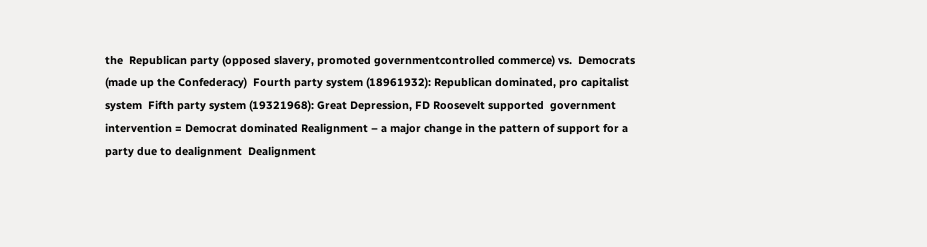the  Republican party (opposed slavery, promoted governmentcontrolled commerce) vs.  Democrats (made up the Confederacy)  Fourth party system (18961932): Republican dominated, pro capitalist system  Fifth party system (19321968): Great Depression, FD Roosevelt supported  government intervention = Democrat dominated Realignment – a major change in the pattern of support for a party due to dealignment  Dealignment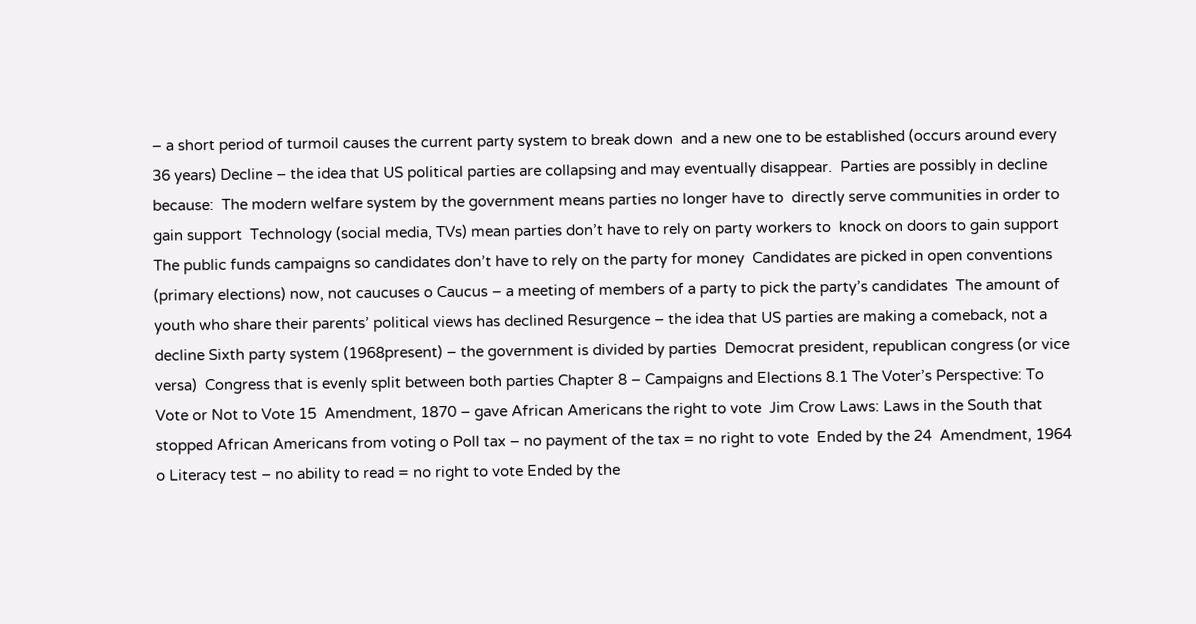– a short period of turmoil causes the current party system to break down  and a new one to be established (occurs around every 36 years) Decline – the idea that US political parties are collapsing and may eventually disappear.  Parties are possibly in decline because:  The modern welfare system by the government means parties no longer have to  directly serve communities in order to gain support  Technology (social media, TVs) mean parties don’t have to rely on party workers to  knock on doors to gain support  The public funds campaigns so candidates don’t have to rely on the party for money  Candidates are picked in open conventions (primary elections) now, not caucuses o Caucus – a meeting of members of a party to pick the party’s candidates  The amount of youth who share their parents’ political views has declined Resurgence – the idea that US parties are making a comeback, not a decline Sixth party system (1968present) – the government is divided by parties  Democrat president, republican congress (or vice versa)  Congress that is evenly split between both parties Chapter 8 – Campaigns and Elections 8.1 The Voter’s Perspective: To Vote or Not to Vote 15  Amendment, 1870 – gave African Americans the right to vote  Jim Crow Laws: Laws in the South that stopped African Americans from voting o Poll tax – no payment of the tax = no right to vote  Ended by the 24  Amendment, 1964 o Literacy test – no ability to read = no right to vote Ended by the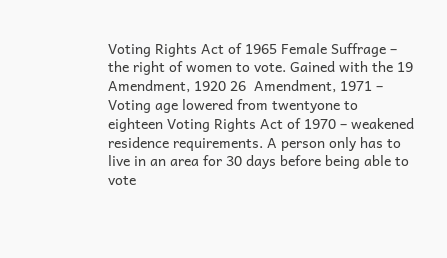Voting Rights Act of 1965 Female Suffrage – the right of women to vote. Gained with the 19  Amendment, 1920 26  Amendment, 1971 – Voting age lowered from twentyone to eighteen Voting Rights Act of 1970 – weakened residence requirements. A person only has to  live in an area for 30 days before being able to vote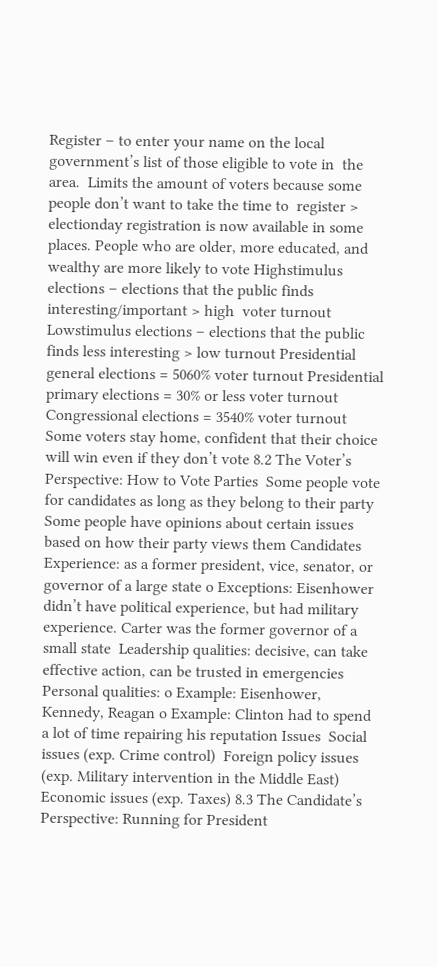Register – to enter your name on the local government’s list of those eligible to vote in  the area.  Limits the amount of voters because some people don’t want to take the time to  register > electionday registration is now available in some places. People who are older, more educated, and wealthy are more likely to vote Highstimulus elections – elections that the public finds interesting/important > high  voter turnout Lowstimulus elections – elections that the public finds less interesting > low turnout Presidential general elections = 5060% voter turnout Presidential primary elections = 30% or less voter turnout Congressional elections = 3540% voter turnout Some voters stay home, confident that their choice will win even if they don’t vote 8.2 The Voter’s Perspective: How to Vote Parties  Some people vote for candidates as long as they belong to their party  Some people have opinions about certain issues based on how their party views them Candidates  Experience: as a former president, vice, senator, or governor of a large state o Exceptions: Eisenhower didn’t have political experience, but had military  experience. Carter was the former governor of a small state  Leadership qualities: decisive, can take effective action, can be trusted in emergencies  Personal qualities: o Example: Eisenhower, Kennedy, Reagan o Example: Clinton had to spend a lot of time repairing his reputation Issues  Social issues (exp. Crime control)  Foreign policy issues (exp. Military intervention in the Middle East)  Economic issues (exp. Taxes) 8.3 The Candidate’s Perspective: Running for President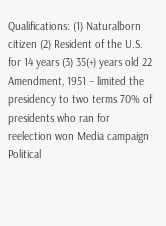Qualifications: (1) Naturalborn citizen (2) Resident of the U.S. for 14 years (3) 35(+) years old 22  Amendment, 1951 – limited the presidency to two terms 70% of presidents who ran for reelection won Media campaign  Political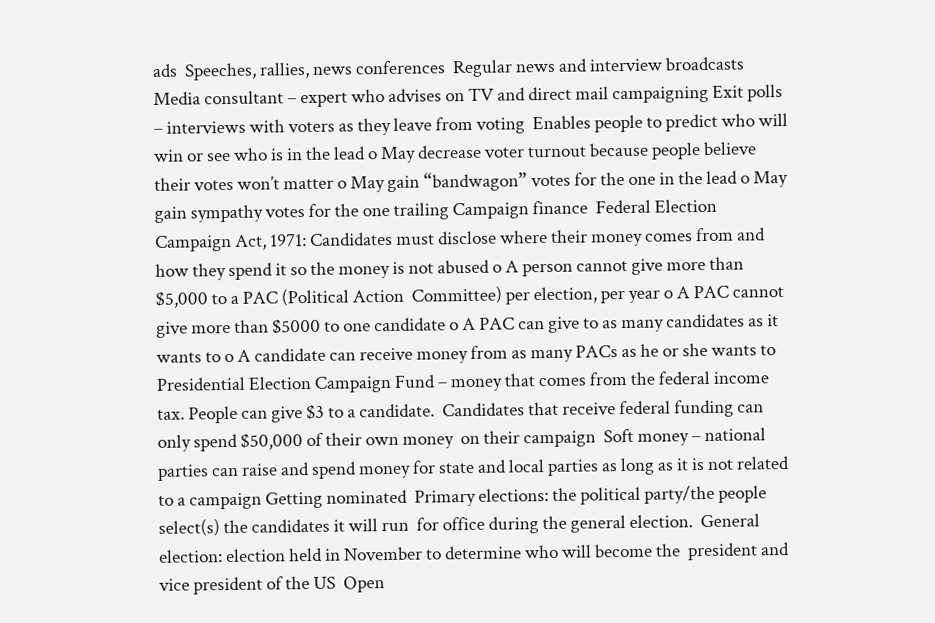ads  Speeches, rallies, news conferences  Regular news and interview broadcasts  Media consultant – expert who advises on TV and direct mail campaigning Exit polls – interviews with voters as they leave from voting  Enables people to predict who will win or see who is in the lead o May decrease voter turnout because people believe their votes won’t matter o May gain “bandwagon” votes for the one in the lead o May gain sympathy votes for the one trailing Campaign finance  Federal Election Campaign Act, 1971: Candidates must disclose where their money comes from and how they spend it so the money is not abused o A person cannot give more than $5,000 to a PAC (Political Action  Committee) per election, per year o A PAC cannot give more than $5000 to one candidate o A PAC can give to as many candidates as it wants to o A candidate can receive money from as many PACs as he or she wants to  Presidential Election Campaign Fund – money that comes from the federal income  tax. People can give $3 to a candidate.  Candidates that receive federal funding can only spend $50,000 of their own money  on their campaign  Soft money – national parties can raise and spend money for state and local parties as long as it is not related to a campaign Getting nominated  Primary elections: the political party/the people select(s) the candidates it will run  for office during the general election.  General election: election held in November to determine who will become the  president and vice president of the US  Open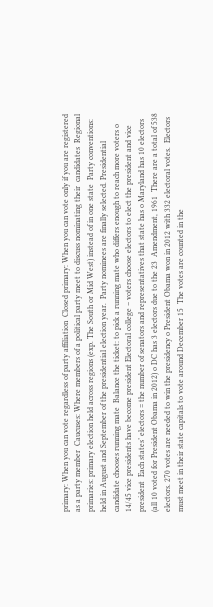primary: When you can vote regardless of party affiliation  Closed primary: When you can vote only if you are registered as a party member  Caucuses: Where members of a political party meet to discuss nominating their  candidates  Regional primaries: primary election held across regions (exp. The South or Mid West) instead of in one state  Party conventions: held in August and September of the presidential election year.  Party nominees are finally selected. Presidential candidate chooses running mate  Balance the ticket: to pick a running mate who differs enough to reach more voters o 14/45 vice presidents have become president Electoral college – voters choose electors to elect the president and vice president  Each states’ electors = the number of senators and representatives that state has o Maryland has 10 electors (all 10 voted for President Obama in 2012) o DC has 3 electors due to the 23  Amendment, 1961  There are a total of 538 electors. 270 votes are needed to win the presidency o President Obama won in 2012 with 332 electoral votes.  Electors must meet in their state capitals to vote around December 15  The votes are counted in the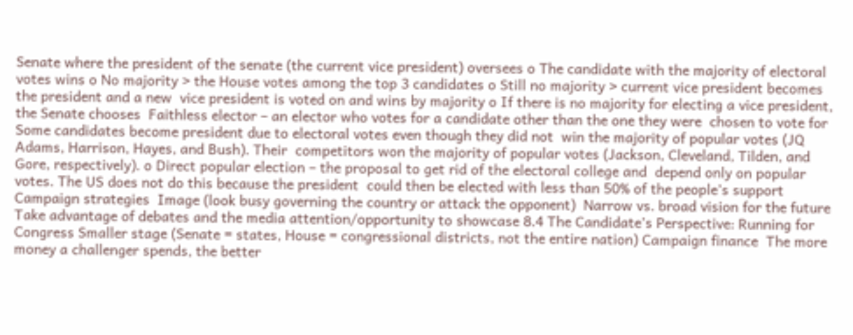Senate where the president of the senate (the current vice president) oversees o The candidate with the majority of electoral votes wins o No majority > the House votes among the top 3 candidates o Still no majority > current vice president becomes the president and a new  vice president is voted on and wins by majority o If there is no majority for electing a vice president, the Senate chooses  Faithless elector – an elector who votes for a candidate other than the one they were  chosen to vote for  Some candidates become president due to electoral votes even though they did not  win the majority of popular votes (JQ Adams, Harrison, Hayes, and Bush). Their  competitors won the majority of popular votes (Jackson, Cleveland, Tilden, and Gore, respectively). o Direct popular election – the proposal to get rid of the electoral college and  depend only on popular votes. The US does not do this because the president  could then be elected with less than 50% of the people’s support Campaign strategies  Image (look busy governing the country or attack the opponent)  Narrow vs. broad vision for the future  Take advantage of debates and the media attention/opportunity to showcase 8.4 The Candidate’s Perspective: Running for Congress Smaller stage (Senate = states, House = congressional districts, not the entire nation) Campaign finance  The more money a challenger spends, the better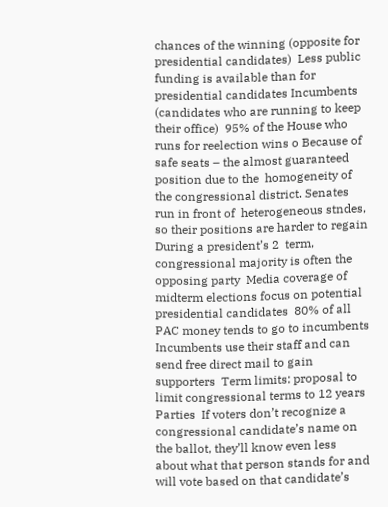chances of the winning (opposite for  presidential candidates)  Less public funding is available than for presidential candidates Incumbents (candidates who are running to keep their office)  95% of the House who runs for reelection wins o Because of safe seats – the almost guaranteed position due to the  homogeneity of the congressional district. Senates run in front of  heterogeneous stndes, so their positions are harder to regain  During a president’s 2  term, congressional majority is often the opposing party  Media coverage of midterm elections focus on potential presidential candidates  80% of all PAC money tends to go to incumbents  Incumbents use their staff and can send free direct mail to gain supporters  Term limits: proposal to limit congressional terms to 12 years Parties  If voters don’t recognize a congressional candidate’s name on the ballot, they’ll know even less about what that person stands for and will vote based on that candidate’s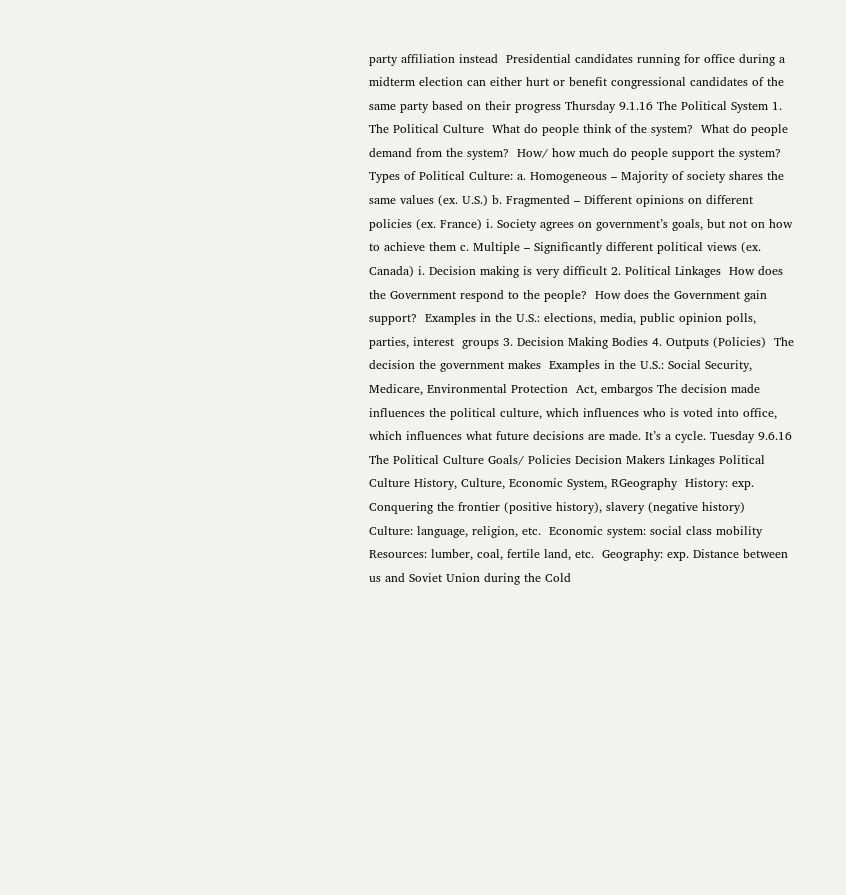party affiliation instead  Presidential candidates running for office during a midterm election can either hurt or benefit congressional candidates of the same party based on their progress Thursday 9.1.16 The Political System 1. The Political Culture  What do people think of the system?  What do people demand from the system?  How/ how much do people support the system?  Types of Political Culture: a. Homogeneous – Majority of society shares the same values (ex. U.S.) b. Fragmented – Different opinions on different policies (ex. France) i. Society agrees on government’s goals, but not on how to achieve them c. Multiple – Significantly different political views (ex. Canada) i. Decision making is very difficult 2. Political Linkages  How does the Government respond to the people?  How does the Government gain support?  Examples in the U.S.: elections, media, public opinion polls, parties, interest  groups 3. Decision Making Bodies 4. Outputs (Policies)  The decision the government makes  Examples in the U.S.: Social Security, Medicare, Environmental Protection  Act, embargos The decision made influences the political culture, which influences who is voted into office,  which influences what future decisions are made. It’s a cycle. Tuesday 9.6.16 The Political Culture Goals/ Policies Decision Makers Linkages Political Culture History, Culture, Economic System, RGeography  History: exp. Conquering the frontier (positive history), slavery (negative history)  Culture: language, religion, etc.  Economic system: social class mobility  Resources: lumber, coal, fertile land, etc.  Geography: exp. Distance between us and Soviet Union during the Cold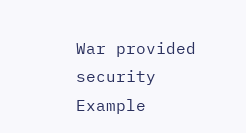War provided  security  Example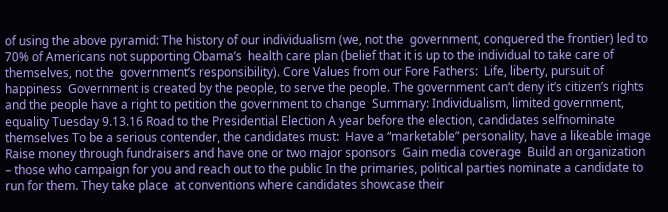of using the above pyramid: The history of our individualism (we, not the  government, conquered the frontier) led to 70% of Americans not supporting Obama’s  health care plan (belief that it is up to the individual to take care of themselves, not the  government’s responsibility). Core Values from our Fore Fathers:  Life, liberty, pursuit of happiness  Government is created by the people, to serve the people. The government can’t deny it’s citizen’s rights and the people have a right to petition the government to change  Summary: Individualism, limited government, equality Tuesday 9.13.16 Road to the Presidential Election A year before the election, candidates selfnominate themselves To be a serious contender, the candidates must:  Have a “marketable” personality, have a likeable image  Raise money through fundraisers and have one or two major sponsors  Gain media coverage  Build an organization – those who campaign for you and reach out to the public In the primaries, political parties nominate a candidate to run for them. They take place  at conventions where candidates showcase their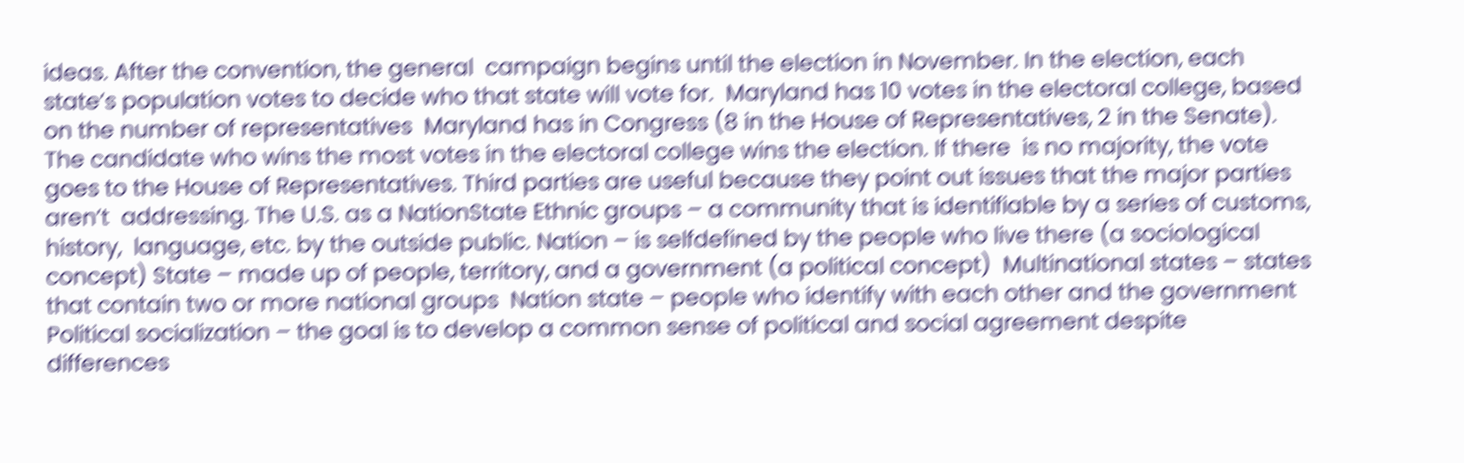ideas. After the convention, the general  campaign begins until the election in November. In the election, each state’s population votes to decide who that state will vote for.  Maryland has 10 votes in the electoral college, based on the number of representatives  Maryland has in Congress (8 in the House of Representatives, 2 in the Senate). The candidate who wins the most votes in the electoral college wins the election. If there  is no majority, the vote goes to the House of Representatives. Third parties are useful because they point out issues that the major parties aren’t  addressing. The U.S. as a NationState Ethnic groups – a community that is identifiable by a series of customs, history,  language, etc. by the outside public. Nation – is selfdefined by the people who live there (a sociological concept) State – made up of people, territory, and a government (a political concept)  Multinational states – states that contain two or more national groups  Nation state – people who identify with each other and the government  Political socialization – the goal is to develop a common sense of political and social agreement despite differences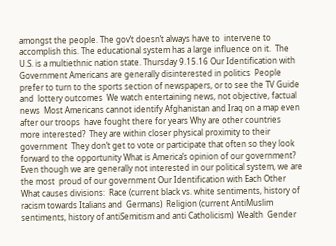amongst the people. The gov’t doesn’t always have to  intervene to accomplish this. The educational system has a large influence on it.  The U.S. is a multiethnic nation state. Thursday 9.15.16 Our Identification with Government Americans are generally disinterested in politics  People prefer to turn to the sports section of newspapers, or to see the TV Guide and  lottery outcomes  We watch entertaining news, not objective, factual news  Most Americans cannot identify Afghanistan and Iraq on a map even after our troops  have fought there for years Why are other countries more interested?  They are within closer physical proximity to their government  They don’t get to vote or participate that often so they look forward to the opportunity What is America’s opinion of our government?  Even though we are generally not interested in our political system, we are the most  proud of our government Our Identification with Each Other What causes divisions:  Race (current black vs. white sentiments, history of racism towards Italians and  Germans)  Religion (current AntiMuslim sentiments, history of antiSemitism and anti Catholicism)  Wealth  Gender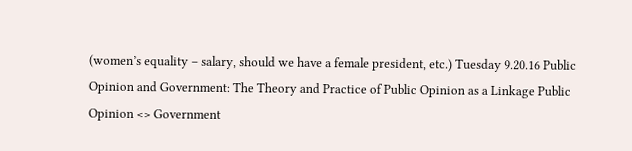(women’s equality – salary, should we have a female president, etc.) Tuesday 9.20.16 Public Opinion and Government: The Theory and Practice of Public Opinion as a Linkage Public Opinion <> Government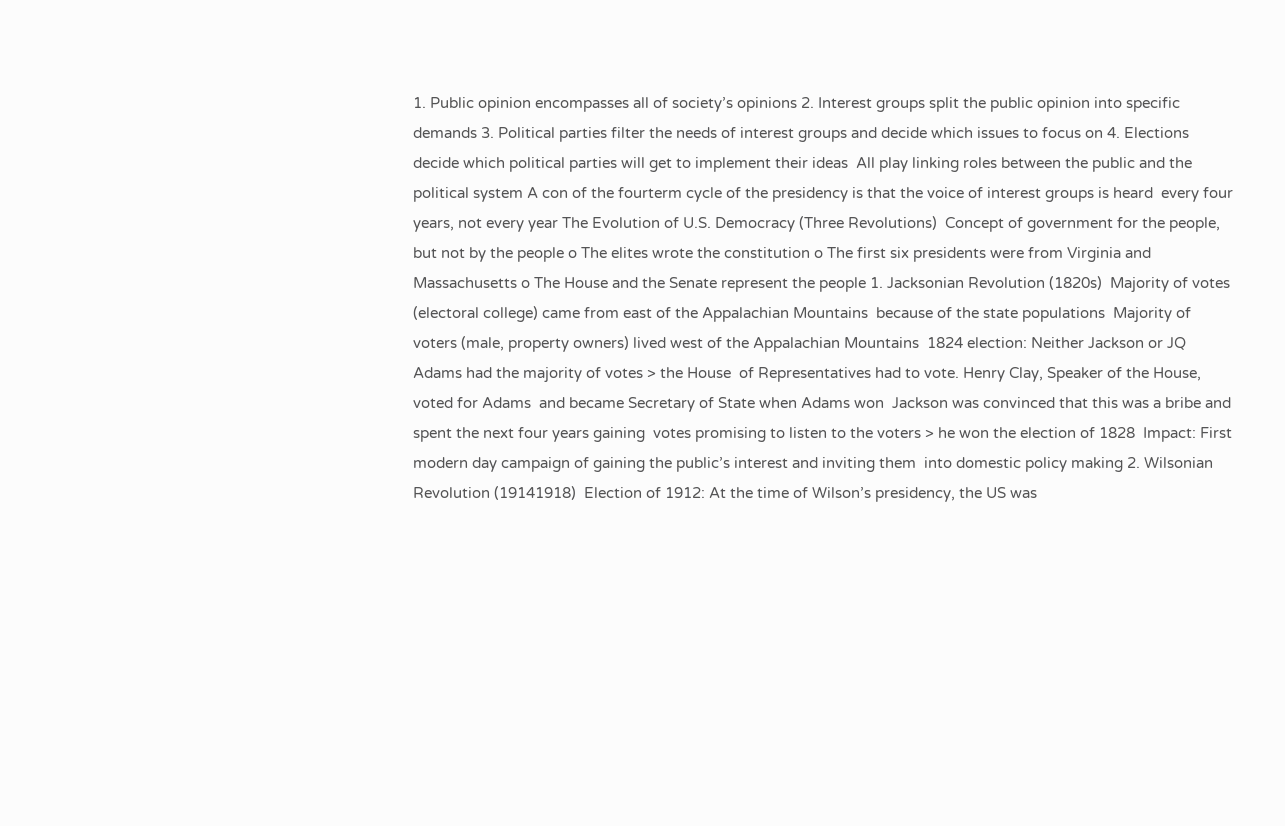1. Public opinion encompasses all of society’s opinions 2. Interest groups split the public opinion into specific demands 3. Political parties filter the needs of interest groups and decide which issues to focus on 4. Elections decide which political parties will get to implement their ideas  All play linking roles between the public and the political system A con of the fourterm cycle of the presidency is that the voice of interest groups is heard  every four years, not every year The Evolution of U.S. Democracy (Three Revolutions)  Concept of government for the people, but not by the people o The elites wrote the constitution o The first six presidents were from Virginia and Massachusetts o The House and the Senate represent the people 1. Jacksonian Revolution (1820s)  Majority of votes (electoral college) came from east of the Appalachian Mountains  because of the state populations  Majority of voters (male, property owners) lived west of the Appalachian Mountains  1824 election: Neither Jackson or JQ Adams had the majority of votes > the House  of Representatives had to vote. Henry Clay, Speaker of the House, voted for Adams  and became Secretary of State when Adams won  Jackson was convinced that this was a bribe and spent the next four years gaining  votes promising to listen to the voters > he won the election of 1828  Impact: First modern day campaign of gaining the public’s interest and inviting them  into domestic policy making 2. Wilsonian Revolution (19141918)  Election of 1912: At the time of Wilson’s presidency, the US was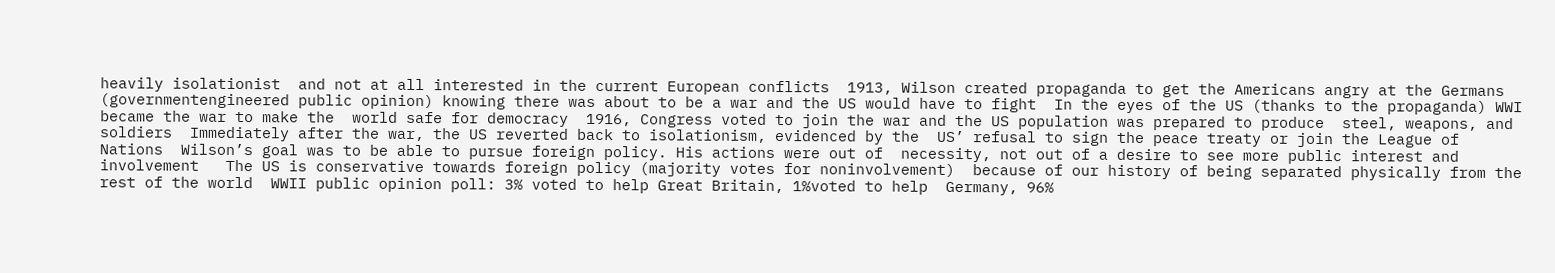heavily isolationist  and not at all interested in the current European conflicts  1913, Wilson created propaganda to get the Americans angry at the Germans  (governmentengineered public opinion) knowing there was about to be a war and the US would have to fight  In the eyes of the US (thanks to the propaganda) WWI became the war to make the  world safe for democracy  1916, Congress voted to join the war and the US population was prepared to produce  steel, weapons, and soldiers  Immediately after the war, the US reverted back to isolationism, evidenced by the  US’ refusal to sign the peace treaty or join the League of Nations  Wilson’s goal was to be able to pursue foreign policy. His actions were out of  necessity, not out of a desire to see more public interest and involvement   The US is conservative towards foreign policy (majority votes for noninvolvement)  because of our history of being separated physically from the rest of the world  WWII public opinion poll: 3% voted to help Great Britain, 1%voted to help  Germany, 96%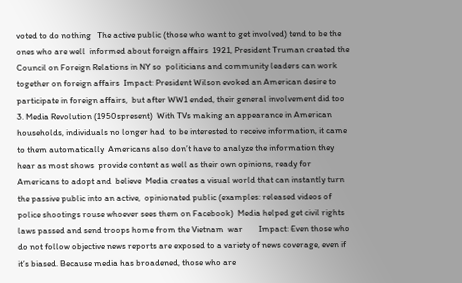voted to do nothing   The active public (those who want to get involved) tend to be the ones who are well  informed about foreign affairs  1921, President Truman created the Council on Foreign Relations in NY so  politicians and community leaders can work together on foreign affairs  Impact: President Wilson evoked an American desire to participate in foreign affairs,  but after WW1 ended, their general involvement did too 3. Media Revolution (1950spresent)  With TVs making an appearance in American households, individuals no longer had  to be interested to receive information, it came to them automatically  Americans also don’t have to analyze the information they hear as most shows  provide content as well as their own opinions, ready for Americans to adopt and  believe  Media creates a visual world that can instantly turn the passive public into an active,  opinionated public (examples: released videos of police shootings rouse whoever sees them on Facebook)  Media helped get civil rights laws passed and send troops home from the Vietnam  war        Impact: Even those who do not follow objective news reports are exposed to a variety of news coverage, even if it’s biased. Because media has broadened, those who are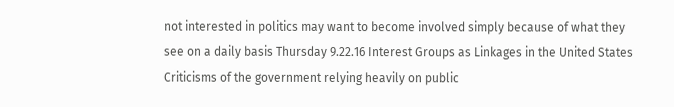not interested in politics may want to become involved simply because of what they  see on a daily basis Thursday 9.22.16 Interest Groups as Linkages in the United States Criticisms of the government relying heavily on public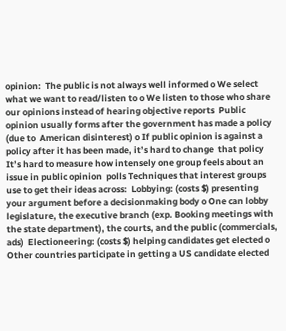opinion:  The public is not always well informed o We select what we want to read/listen to o We listen to those who share our opinions instead of hearing objective reports  Public opinion usually forms after the government has made a policy (due to  American disinterest) o If public opinion is against a policy after it has been made, it’s hard to change  that policy  It’s hard to measure how intensely one group feels about an issue in public opinion  polls Techniques that interest groups use to get their ideas across:  Lobbying: (costs $) presenting your argument before a decisionmaking body o One can lobby legislature, the executive branch (exp. Booking meetings with  the state department), the courts, and the public (commercials, ads)  Electioneering: (costs $) helping candidates get elected o Other countries participate in getting a US candidate elected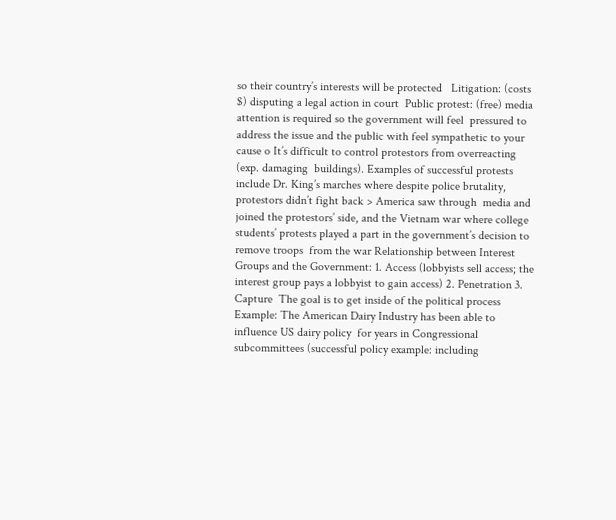so their country’s interests will be protected   Litigation: (costs $) disputing a legal action in court  Public protest: (free) media attention is required so the government will feel  pressured to address the issue and the public with feel sympathetic to your cause o It’s difficult to control protestors from overreacting (exp. damaging  buildings). Examples of successful protests include Dr. King’s marches where despite police brutality, protestors didn’t fight back > America saw through  media and joined the protestors’ side, and the Vietnam war where college  students’ protests played a part in the government’s decision to remove troops  from the war Relationship between Interest Groups and the Government: 1. Access (lobbyists sell access; the interest group pays a lobbyist to gain access) 2. Penetration 3. Capture  The goal is to get inside of the political process  Example: The American Dairy Industry has been able to influence US dairy policy  for years in Congressional subcommittees (successful policy example: including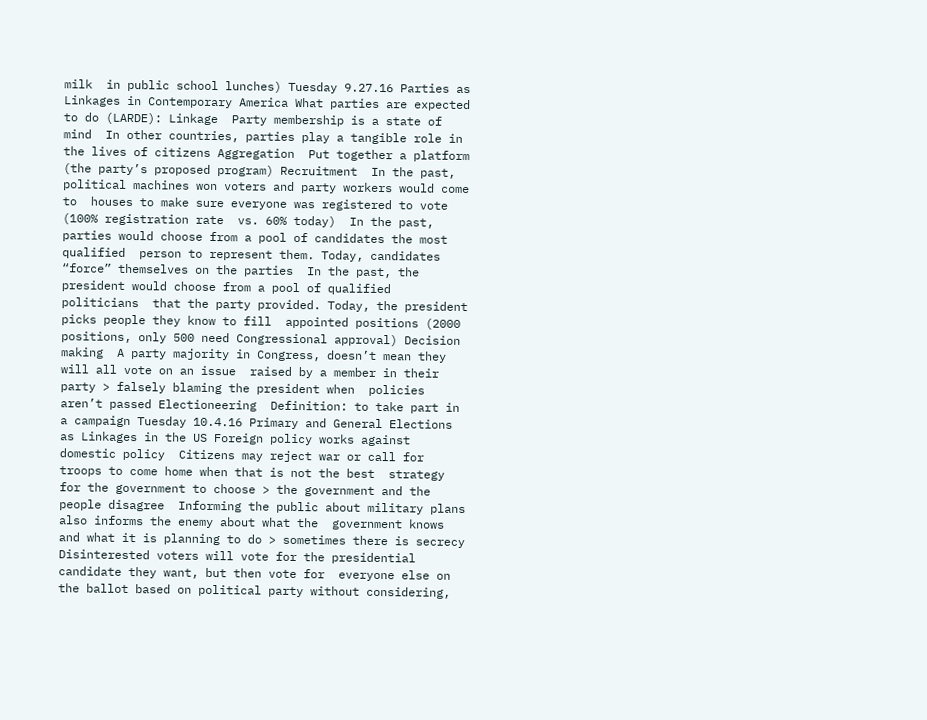milk  in public school lunches) Tuesday 9.27.16 Parties as Linkages in Contemporary America What parties are expected to do (LARDE): Linkage  Party membership is a state of mind  In other countries, parties play a tangible role in the lives of citizens Aggregation  Put together a platform (the party’s proposed program) Recruitment  In the past, political machines won voters and party workers would come to  houses to make sure everyone was registered to vote (100% registration rate  vs. 60% today)  In the past, parties would choose from a pool of candidates the most qualified  person to represent them. Today, candidates “force” themselves on the parties  In the past, the president would choose from a pool of qualified politicians  that the party provided. Today, the president picks people they know to fill  appointed positions (2000 positions, only 500 need Congressional approval) Decision making  A party majority in Congress, doesn’t mean they will all vote on an issue  raised by a member in their party > falsely blaming the president when  policies aren’t passed Electioneering  Definition: to take part in a campaign Tuesday 10.4.16 Primary and General Elections as Linkages in the US Foreign policy works against domestic policy  Citizens may reject war or call for troops to come home when that is not the best  strategy for the government to choose > the government and the people disagree  Informing the public about military plans also informs the enemy about what the  government knows and what it is planning to do > sometimes there is secrecy Disinterested voters will vote for the presidential candidate they want, but then vote for  everyone else on the ballot based on political party without considering,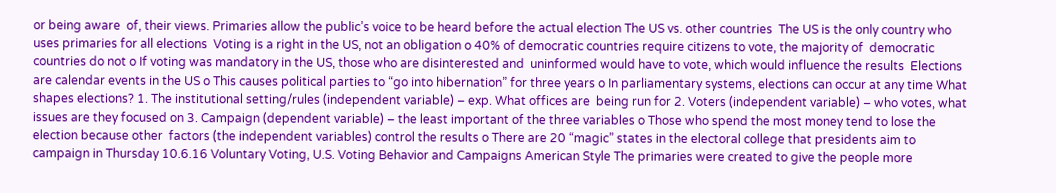or being aware  of, their views. Primaries allow the public’s voice to be heard before the actual election The US vs. other countries  The US is the only country who uses primaries for all elections  Voting is a right in the US, not an obligation o 40% of democratic countries require citizens to vote, the majority of  democratic countries do not o If voting was mandatory in the US, those who are disinterested and  uninformed would have to vote, which would influence the results  Elections are calendar events in the US o This causes political parties to “go into hibernation” for three years o In parliamentary systems, elections can occur at any time What shapes elections? 1. The institutional setting/rules (independent variable) – exp. What offices are  being run for 2. Voters (independent variable) – who votes, what issues are they focused on 3. Campaign (dependent variable) – the least important of the three variables o Those who spend the most money tend to lose the election because other  factors (the independent variables) control the results o There are 20 “magic” states in the electoral college that presidents aim to  campaign in Thursday 10.6.16 Voluntary Voting, U.S. Voting Behavior and Campaigns American Style The primaries were created to give the people more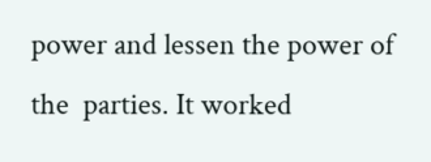power and lessen the power of the  parties. It worked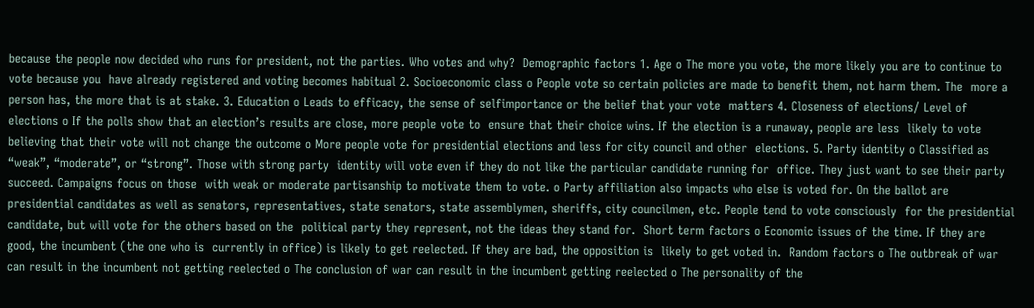because the people now decided who runs for president, not the parties. Who votes and why?  Demographic factors 1. Age o The more you vote, the more likely you are to continue to vote because you  have already registered and voting becomes habitual 2. Socioeconomic class o People vote so certain policies are made to benefit them, not harm them. The  more a person has, the more that is at stake. 3. Education o Leads to efficacy, the sense of selfimportance or the belief that your vote  matters 4. Closeness of elections/ Level of elections o If the polls show that an election’s results are close, more people vote to  ensure that their choice wins. If the election is a runaway, people are less  likely to vote believing that their vote will not change the outcome o More people vote for presidential elections and less for city council and other  elections. 5. Party identity o Classified as “weak”, “moderate”, or “strong”. Those with strong party  identity will vote even if they do not like the particular candidate running for  office. They just want to see their party succeed. Campaigns focus on those  with weak or moderate partisanship to motivate them to vote. o Party affiliation also impacts who else is voted for. On the ballot are  presidential candidates as well as senators, representatives, state senators, state assemblymen, sheriffs, city councilmen, etc. People tend to vote consciously  for the presidential candidate, but will vote for the others based on the  political party they represent, not the ideas they stand for.  Short term factors o Economic issues of the time. If they are good, the incumbent (the one who is  currently in office) is likely to get reelected. If they are bad, the opposition is  likely to get voted in.  Random factors o The outbreak of war can result in the incumbent not getting reelected o The conclusion of war can result in the incumbent getting reelected o The personality of the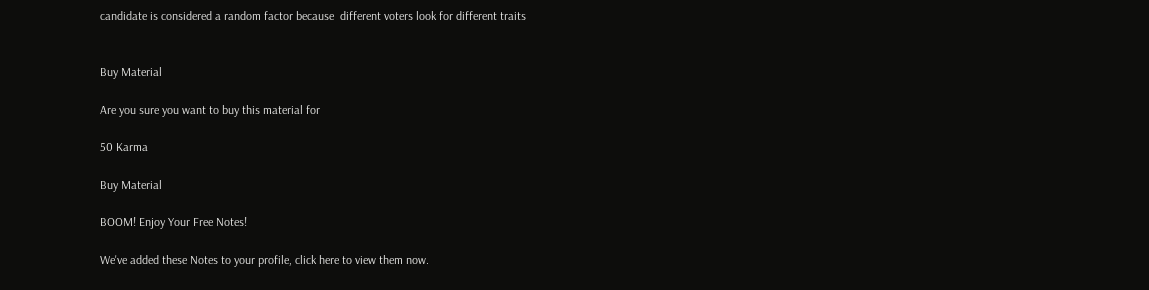candidate is considered a random factor because  different voters look for different traits


Buy Material

Are you sure you want to buy this material for

50 Karma

Buy Material

BOOM! Enjoy Your Free Notes!

We've added these Notes to your profile, click here to view them now.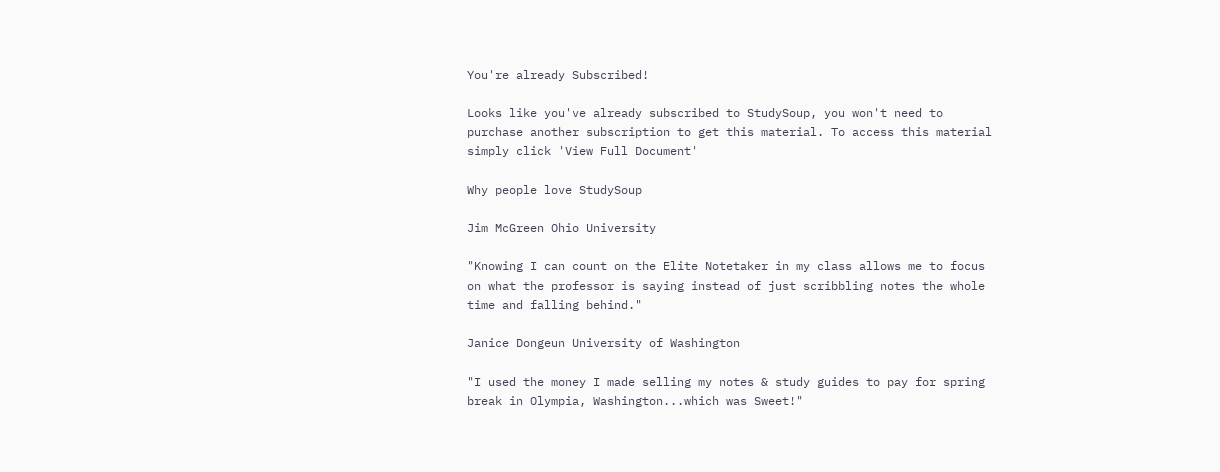You're already Subscribed!

Looks like you've already subscribed to StudySoup, you won't need to purchase another subscription to get this material. To access this material simply click 'View Full Document'

Why people love StudySoup

Jim McGreen Ohio University

"Knowing I can count on the Elite Notetaker in my class allows me to focus on what the professor is saying instead of just scribbling notes the whole time and falling behind."

Janice Dongeun University of Washington

"I used the money I made selling my notes & study guides to pay for spring break in Olympia, Washington...which was Sweet!"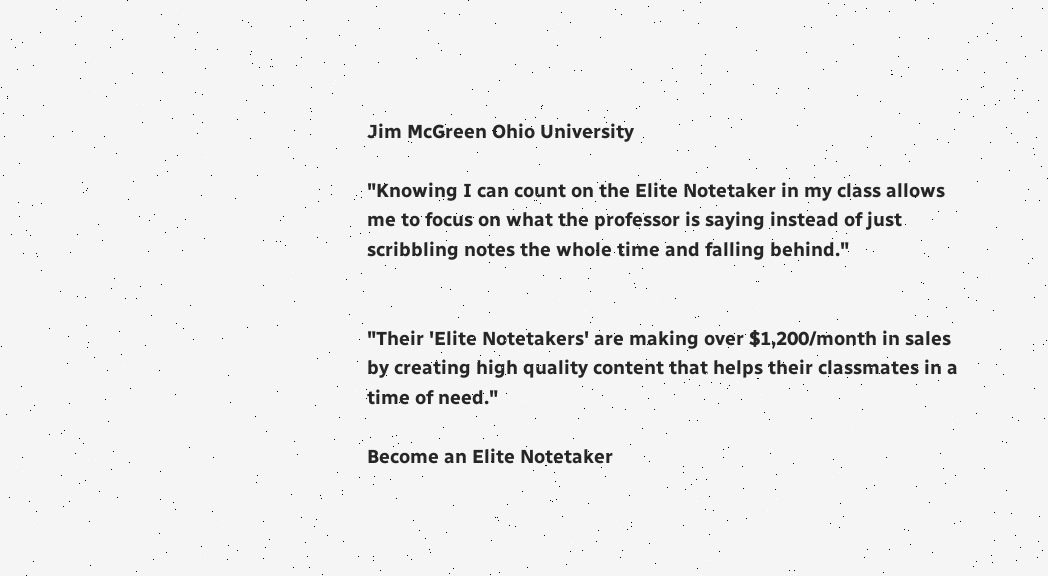Jim McGreen Ohio University

"Knowing I can count on the Elite Notetaker in my class allows me to focus on what the professor is saying instead of just scribbling notes the whole time and falling behind."


"Their 'Elite Notetakers' are making over $1,200/month in sales by creating high quality content that helps their classmates in a time of need."

Become an Elite Notetaker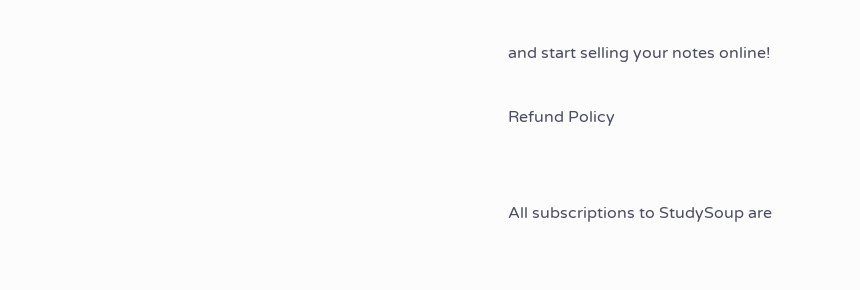and start selling your notes online!

Refund Policy


All subscriptions to StudySoup are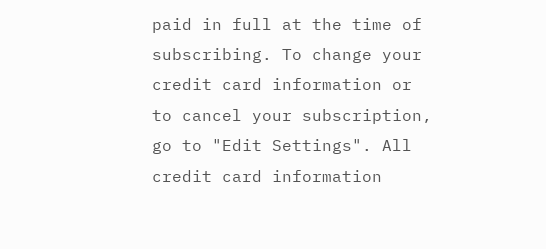paid in full at the time of subscribing. To change your credit card information or to cancel your subscription, go to "Edit Settings". All credit card information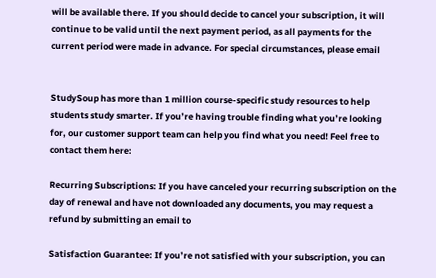will be available there. If you should decide to cancel your subscription, it will continue to be valid until the next payment period, as all payments for the current period were made in advance. For special circumstances, please email


StudySoup has more than 1 million course-specific study resources to help students study smarter. If you’re having trouble finding what you’re looking for, our customer support team can help you find what you need! Feel free to contact them here:

Recurring Subscriptions: If you have canceled your recurring subscription on the day of renewal and have not downloaded any documents, you may request a refund by submitting an email to

Satisfaction Guarantee: If you’re not satisfied with your subscription, you can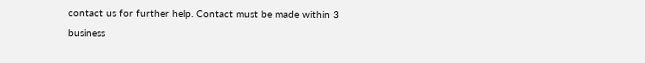contact us for further help. Contact must be made within 3 business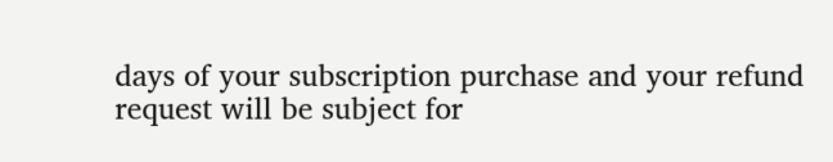days of your subscription purchase and your refund request will be subject for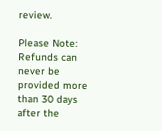review.

Please Note: Refunds can never be provided more than 30 days after the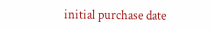initial purchase date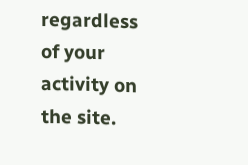regardless of your activity on the site.